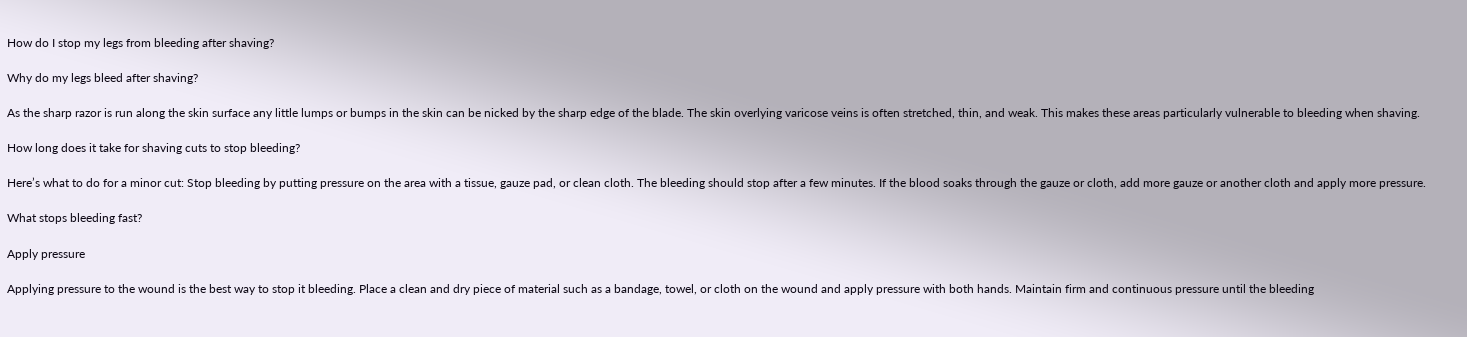How do I stop my legs from bleeding after shaving?

Why do my legs bleed after shaving?

As the sharp razor is run along the skin surface any little lumps or bumps in the skin can be nicked by the sharp edge of the blade. The skin overlying varicose veins is often stretched, thin, and weak. This makes these areas particularly vulnerable to bleeding when shaving.

How long does it take for shaving cuts to stop bleeding?

Here’s what to do for a minor cut: Stop bleeding by putting pressure on the area with a tissue, gauze pad, or clean cloth. The bleeding should stop after a few minutes. If the blood soaks through the gauze or cloth, add more gauze or another cloth and apply more pressure.

What stops bleeding fast?

Apply pressure

Applying pressure to the wound is the best way to stop it bleeding. Place a clean and dry piece of material such as a bandage, towel, or cloth on the wound and apply pressure with both hands. Maintain firm and continuous pressure until the bleeding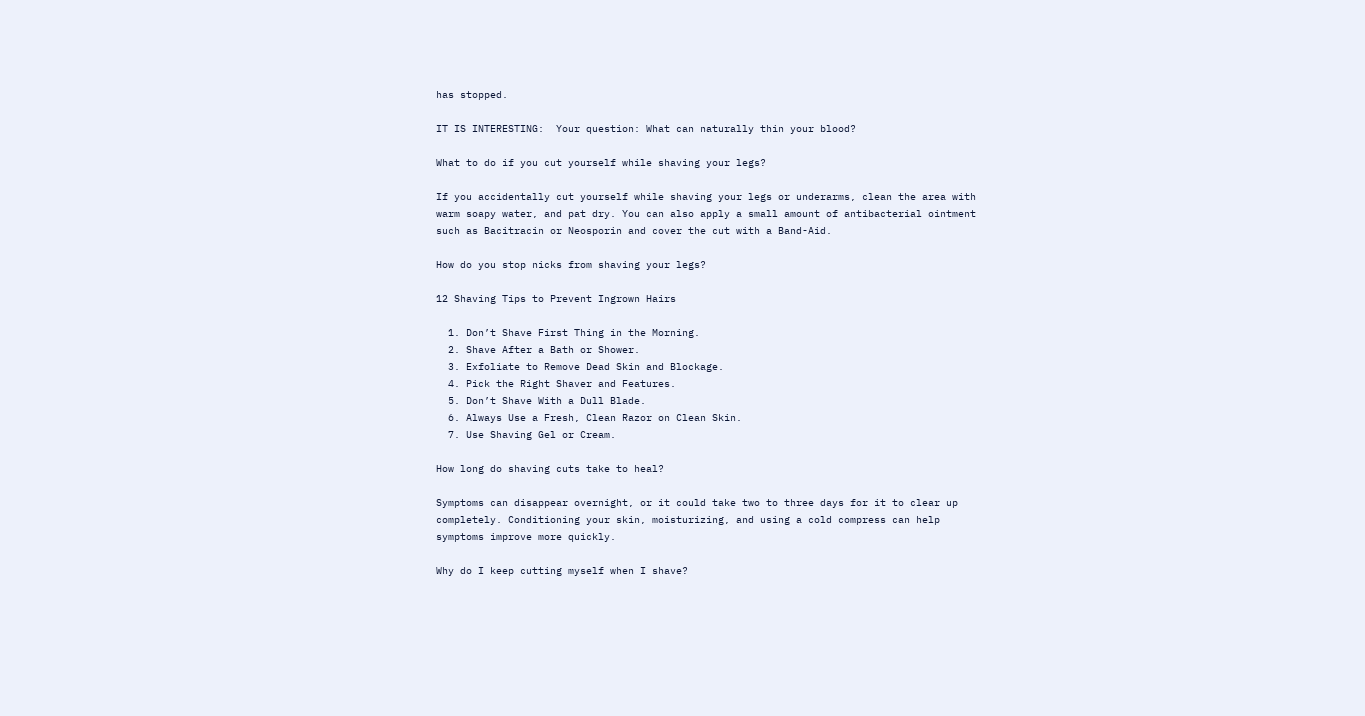has stopped.

IT IS INTERESTING:  Your question: What can naturally thin your blood?

What to do if you cut yourself while shaving your legs?

If you accidentally cut yourself while shaving your legs or underarms, clean the area with warm soapy water, and pat dry. You can also apply a small amount of antibacterial ointment such as Bacitracin or Neosporin and cover the cut with a Band-Aid.

How do you stop nicks from shaving your legs?

12 Shaving Tips to Prevent Ingrown Hairs

  1. Don’t Shave First Thing in the Morning.
  2. Shave After a Bath or Shower.
  3. Exfoliate to Remove Dead Skin and Blockage.
  4. Pick the Right Shaver and Features.
  5. Don’t Shave With a Dull Blade.
  6. Always Use a Fresh, Clean Razor on Clean Skin.
  7. Use Shaving Gel or Cream.

How long do shaving cuts take to heal?

Symptoms can disappear overnight, or it could take two to three days for it to clear up completely. Conditioning your skin, moisturizing, and using a cold compress can help symptoms improve more quickly.

Why do I keep cutting myself when I shave?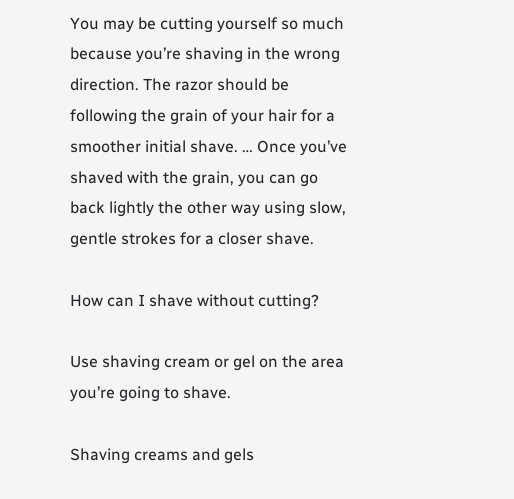You may be cutting yourself so much because you’re shaving in the wrong direction. The razor should be following the grain of your hair for a smoother initial shave. … Once you’ve shaved with the grain, you can go back lightly the other way using slow, gentle strokes for a closer shave.

How can I shave without cutting?

Use shaving cream or gel on the area you’re going to shave.

Shaving creams and gels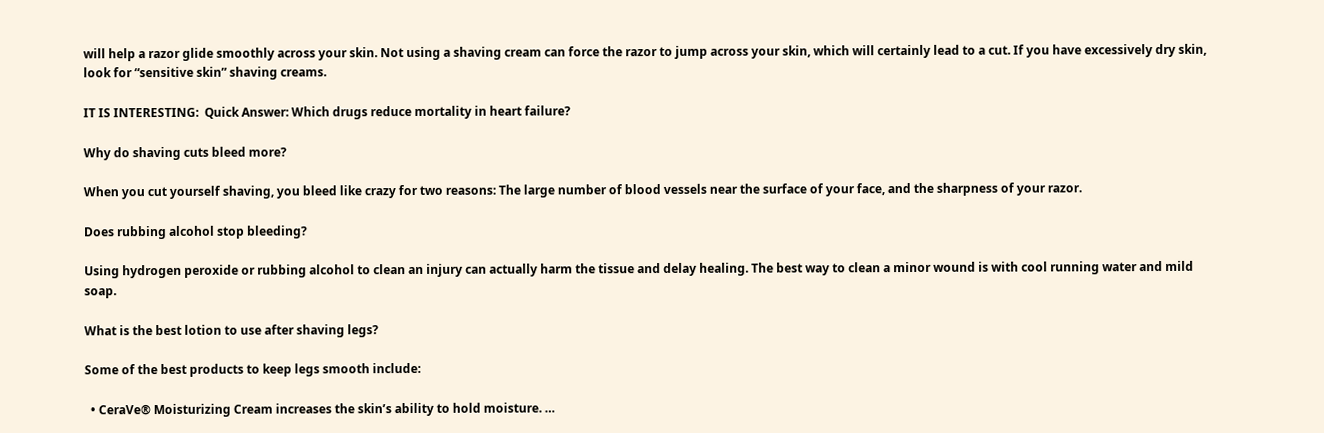will help a razor glide smoothly across your skin. Not using a shaving cream can force the razor to jump across your skin, which will certainly lead to a cut. If you have excessively dry skin, look for “sensitive skin” shaving creams.

IT IS INTERESTING:  Quick Answer: Which drugs reduce mortality in heart failure?

Why do shaving cuts bleed more?

When you cut yourself shaving, you bleed like crazy for two reasons: The large number of blood vessels near the surface of your face, and the sharpness of your razor.

Does rubbing alcohol stop bleeding?

Using hydrogen peroxide or rubbing alcohol to clean an injury can actually harm the tissue and delay healing. The best way to clean a minor wound is with cool running water and mild soap.

What is the best lotion to use after shaving legs?

Some of the best products to keep legs smooth include:

  • CeraVe® Moisturizing Cream increases the skin’s ability to hold moisture. …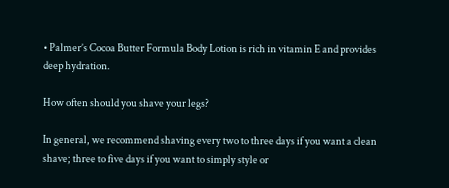• Palmer’s Cocoa Butter Formula Body Lotion is rich in vitamin E and provides deep hydration.

How often should you shave your legs?

In general, we recommend shaving every two to three days if you want a clean shave; three to five days if you want to simply style or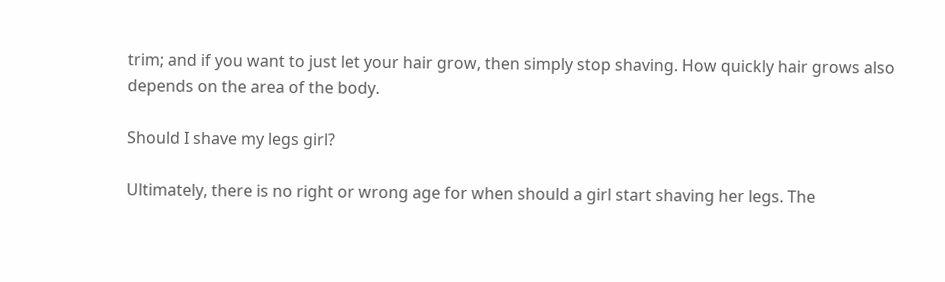trim; and if you want to just let your hair grow, then simply stop shaving. How quickly hair grows also depends on the area of the body.

Should I shave my legs girl?

Ultimately, there is no right or wrong age for when should a girl start shaving her legs. The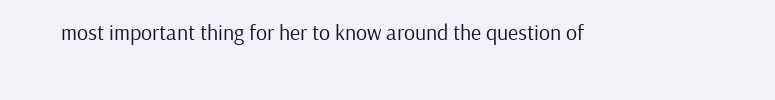most important thing for her to know around the question of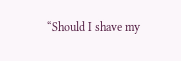“Should I shave my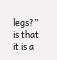legs?” is that it is a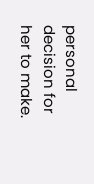personal decision for her to make.